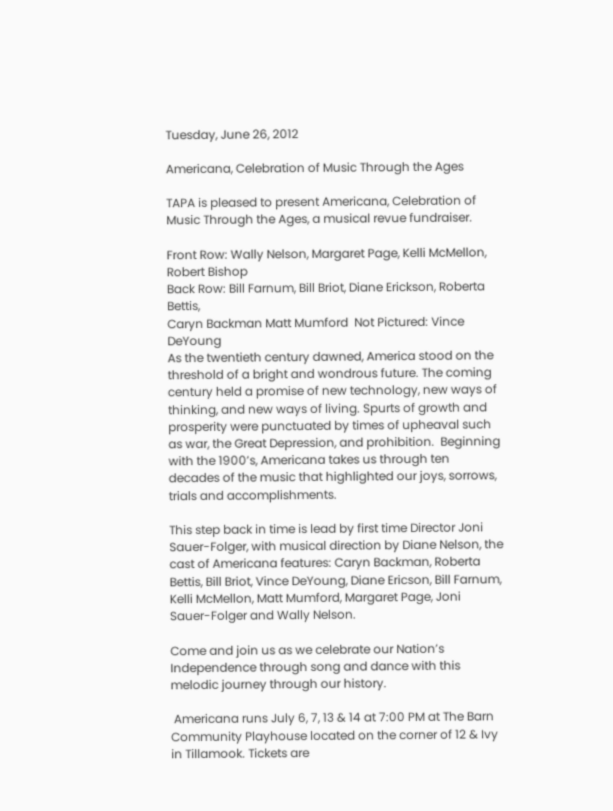Tuesday, June 26, 2012

Americana, Celebration of Music Through the Ages

TAPA is pleased to present Americana, Celebration of Music Through the Ages, a musical revue fundraiser.

Front Row: Wally Nelson, Margaret Page, Kelli McMellon, Robert Bishop
Back Row: Bill Farnum, Bill Briot, Diane Erickson, Roberta Bettis,
Caryn Backman Matt Mumford  Not Pictured: Vince DeYoung
As the twentieth century dawned, America stood on the threshold of a bright and wondrous future. The coming century held a promise of new technology, new ways of thinking, and new ways of living. Spurts of growth and prosperity were punctuated by times of upheaval such as war, the Great Depression, and prohibition.  Beginning with the 1900’s, Americana takes us through ten decades of the music that highlighted our joys, sorrows, trials and accomplishments.

This step back in time is lead by first time Director Joni Sauer-Folger, with musical direction by Diane Nelson, the cast of Americana features: Caryn Backman, Roberta Bettis, Bill Briot, Vince DeYoung, Diane Ericson, Bill Farnum, Kelli McMellon, Matt Mumford, Margaret Page, Joni Sauer-Folger and Wally Nelson.

Come and join us as we celebrate our Nation’s Independence through song and dance with this melodic journey through our history.

 Americana runs July 6, 7, 13 & 14 at 7:00 PM at The Barn Community Playhouse located on the corner of 12 & Ivy in Tillamook. Tickets are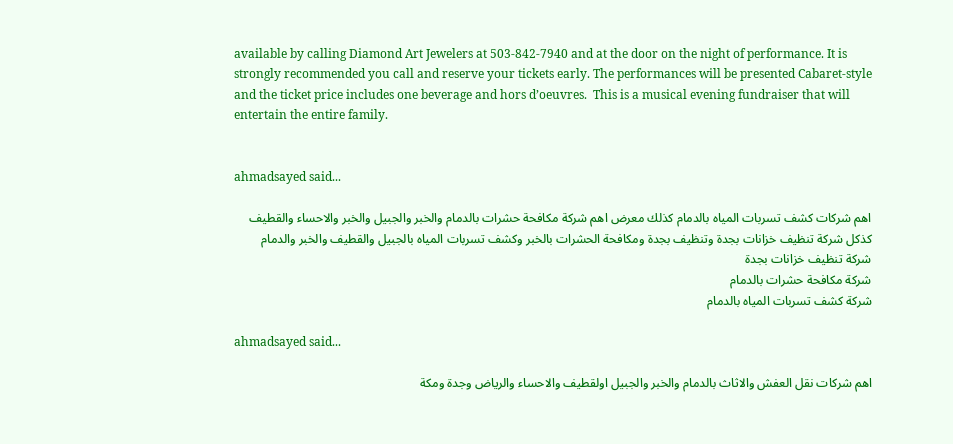available by calling Diamond Art Jewelers at 503-842-7940 and at the door on the night of performance. It is strongly recommended you call and reserve your tickets early. The performances will be presented Cabaret-style and the ticket price includes one beverage and hors d’oeuvres.  This is a musical evening fundraiser that will entertain the entire family.


ahmadsayed said...

اهم شركات كشف تسربات المياه بالدمام كذلك معرض اهم شركة مكافحة حشرات بالدمام والخبر والجبيل والخبر والاحساء والقطيف كذكل شركة تنظيف خزانات بجدة وتنظيف بجدة ومكافحة الحشرات بالخبر وكشف تسربات المياه بالجبيل والقطيف والخبر والدمام
شركة تنظيف خزانات بجدة
شركة مكافحة حشرات بالدمام
شركة كشف تسربات المياه بالدمام

ahmadsayed said...

اهم شركات نقل العفش والاثاث بالدمام والخبر والجبيل اولقطيف والاحساء والرياض وجدة ومكة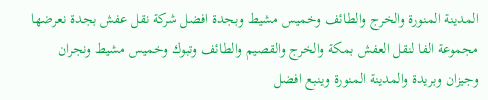المدينة المنورة والخرج والطائف وخميس مشيط وبجدة افضل شركة نقل عفش بجدة نعرضها مجموعة الفا لنقل العفش بمكة والخرج والقصيم والطائف وتبوك وخميس مشيط ونجران وجيزان وبريدة والمدينة المنورة وينبع افضل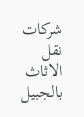شركات نقل الاثاث بالجبيل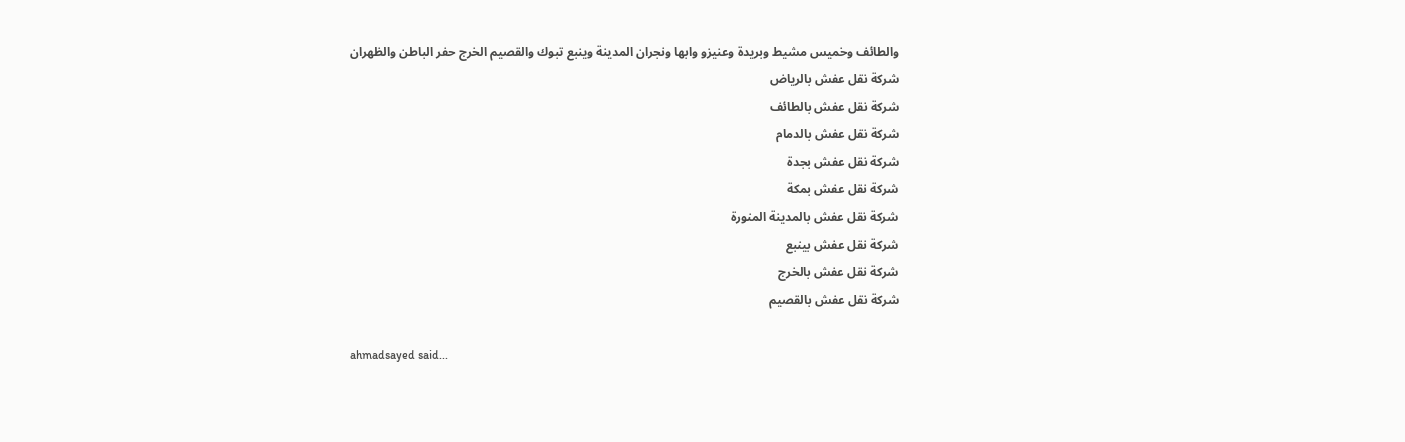والطائف وخميس مشيط وبريدة وعنيزو وابها ونجران المدينة وينبع تبوك والقصيم الخرج حفر الباطن والظهران
شركة نقل عفش بالرياض
شركة نقل عفش بالطائف
شركة نقل عفش بالدمام
شركة نقل عفش بجدة
شركة نقل عفش بمكة
شركة نقل عفش بالمدينة المنورة
شركة نقل عفش بينبع
شركة نقل عفش بالخرج
شركة نقل عفش بالقصيم

ahmadsayed said...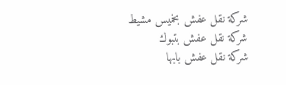شركة نقل عفش بخميس مشيط
شركة نقل عفش بتبوك
شركة نقل عفش بابها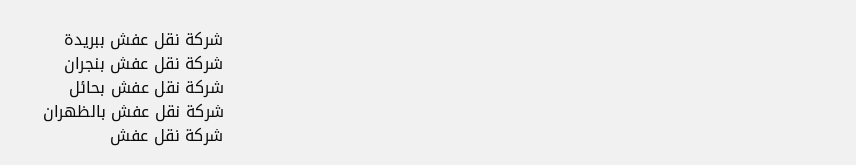شركة نقل عفش ببريدة
شركة نقل عفش بنجران
شركة نقل عفش بحائل
شركة نقل عفش بالظهران
شركة نقل عفش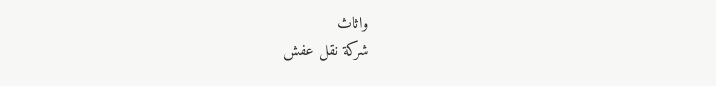واثاث
شركة نقل عفش